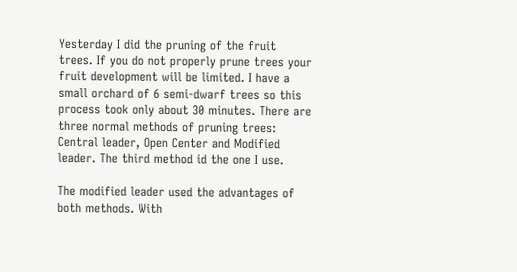Yesterday I did the pruning of the fruit trees. If you do not properly prune trees your fruit development will be limited. I have a small orchard of 6 semi-dwarf trees so this process took only about 30 minutes. There are three normal methods of pruning trees: Central leader, Open Center and Modified leader. The third method id the one I use.

The modified leader used the advantages of both methods. With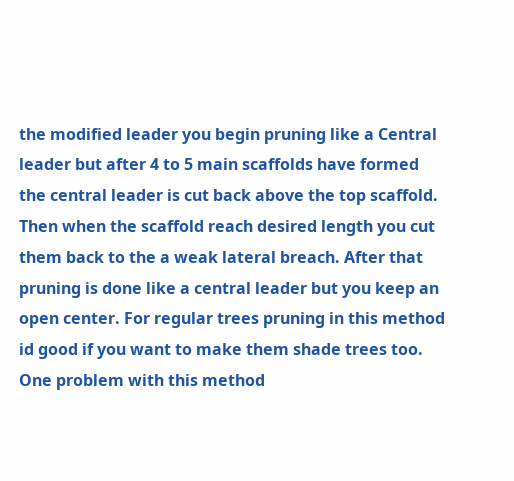the modified leader you begin pruning like a Central leader but after 4 to 5 main scaffolds have formed the central leader is cut back above the top scaffold. Then when the scaffold reach desired length you cut them back to the a weak lateral breach. After that pruning is done like a central leader but you keep an open center. For regular trees pruning in this method id good if you want to make them shade trees too. One problem with this method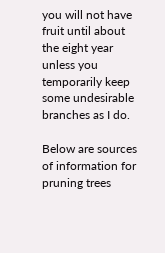you will not have fruit until about the eight year unless you temporarily keep some undesirable branches as I do.

Below are sources of information for pruning trees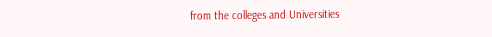from the colleges and Universities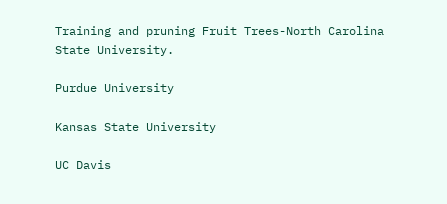Training and pruning Fruit Trees-North Carolina State University.

Purdue University

Kansas State University

UC Davis